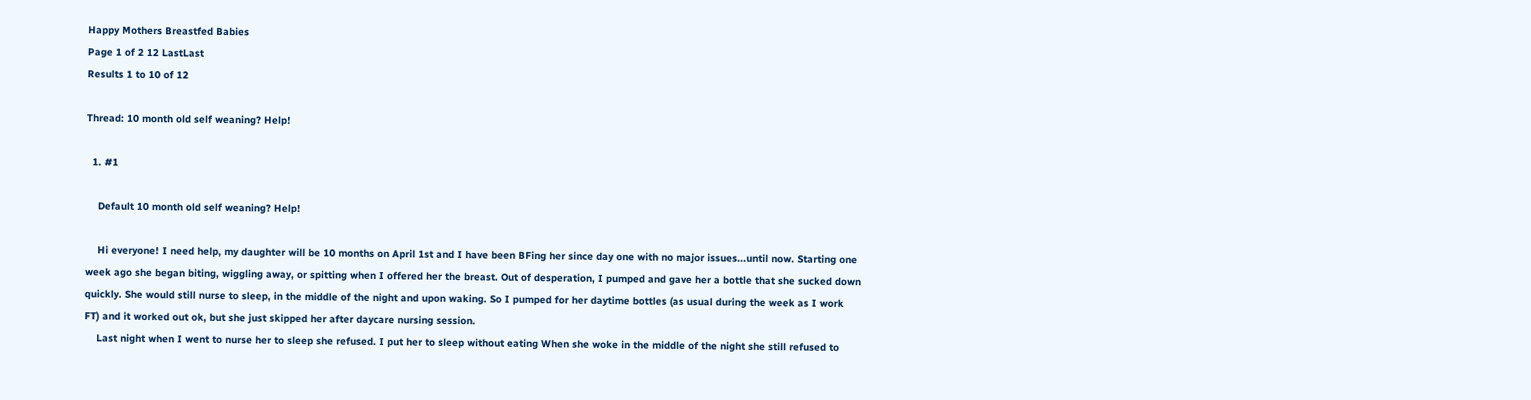Happy Mothers Breastfed Babies
Page 1 of 2 12 LastLast
Results 1 to 10 of 12

Thread: 10 month old self weaning? Help!

  1. #1

    Default 10 month old self weaning? Help!

    Hi everyone! I need help, my daughter will be 10 months on April 1st and I have been BFing her since day one with no major issues...until now. Starting one week ago she began biting, wiggling away, or spitting when I offered her the breast. Out of desperation, I pumped and gave her a bottle that she sucked down quickly. She would still nurse to sleep, in the middle of the night and upon waking. So I pumped for her daytime bottles (as usual during the week as I work FT) and it worked out ok, but she just skipped her after daycare nursing session.
    Last night when I went to nurse her to sleep she refused. I put her to sleep without eating When she woke in the middle of the night she still refused to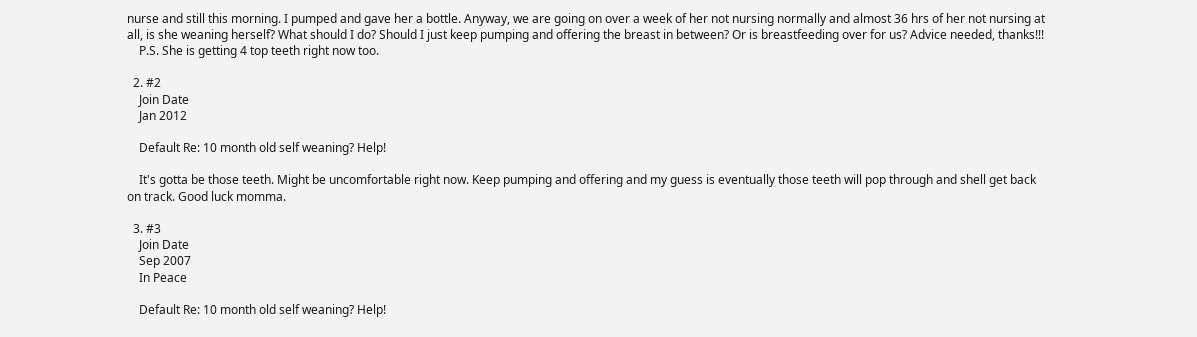nurse and still this morning. I pumped and gave her a bottle. Anyway, we are going on over a week of her not nursing normally and almost 36 hrs of her not nursing at all, is she weaning herself? What should I do? Should I just keep pumping and offering the breast in between? Or is breastfeeding over for us? Advice needed, thanks!!!
    P.S. She is getting 4 top teeth right now too.

  2. #2
    Join Date
    Jan 2012

    Default Re: 10 month old self weaning? Help!

    It's gotta be those teeth. Might be uncomfortable right now. Keep pumping and offering and my guess is eventually those teeth will pop through and shell get back on track. Good luck momma.

  3. #3
    Join Date
    Sep 2007
    In Peace

    Default Re: 10 month old self weaning? Help!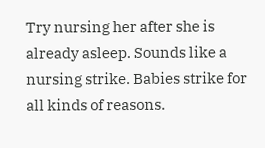Try nursing her after she is already asleep. Sounds like a nursing strike. Babies strike for all kinds of reasons.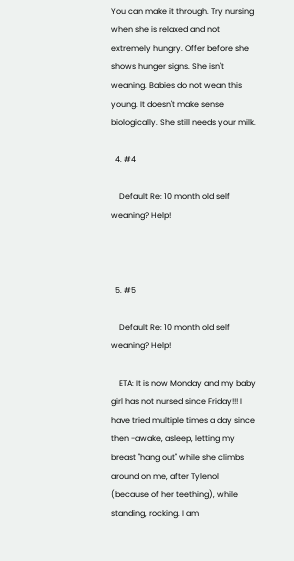You can make it through. Try nursing when she is relaxed and not extremely hungry. Offer before she shows hunger signs. She isn't weaning. Babies do not wean this young. It doesn't make sense biologically. She still needs your milk.

  4. #4

    Default Re: 10 month old self weaning? Help!



  5. #5

    Default Re: 10 month old self weaning? Help!

    ETA: It is now Monday and my baby girl has not nursed since Friday!!! I have tried multiple times a day since then -awake, asleep, letting my breast "hang out" while she climbs around on me, after Tylenol (because of her teething), while standing, rocking. I am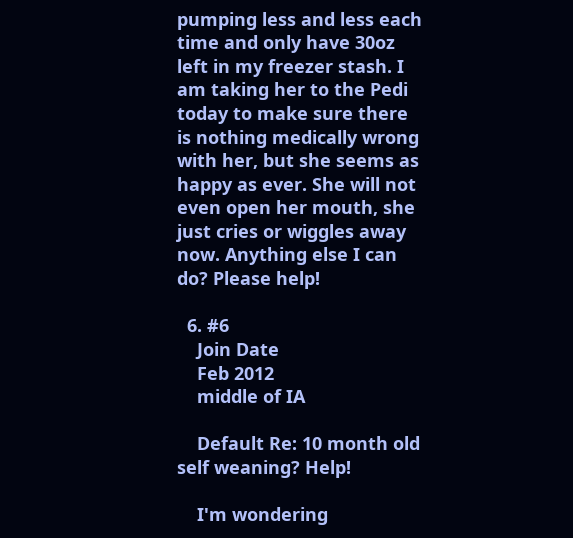pumping less and less each time and only have 30oz left in my freezer stash. I am taking her to the Pedi today to make sure there is nothing medically wrong with her, but she seems as happy as ever. She will not even open her mouth, she just cries or wiggles away now. Anything else I can do? Please help!

  6. #6
    Join Date
    Feb 2012
    middle of IA

    Default Re: 10 month old self weaning? Help!

    I'm wondering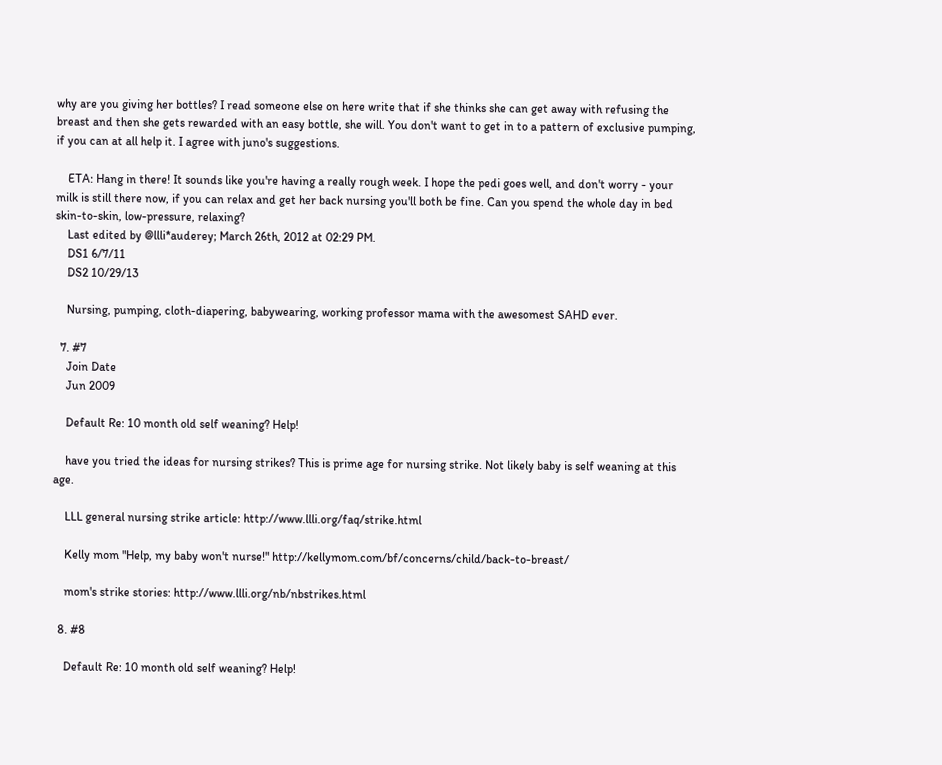why are you giving her bottles? I read someone else on here write that if she thinks she can get away with refusing the breast and then she gets rewarded with an easy bottle, she will. You don't want to get in to a pattern of exclusive pumping, if you can at all help it. I agree with juno's suggestions.

    ETA: Hang in there! It sounds like you're having a really rough week. I hope the pedi goes well, and don't worry - your milk is still there now, if you can relax and get her back nursing you'll both be fine. Can you spend the whole day in bed skin-to-skin, low-pressure, relaxing?
    Last edited by @llli*auderey; March 26th, 2012 at 02:29 PM.
    DS1 6/7/11
    DS2 10/29/13

    Nursing, pumping, cloth-diapering, babywearing, working professor mama with the awesomest SAHD ever.

  7. #7
    Join Date
    Jun 2009

    Default Re: 10 month old self weaning? Help!

    have you tried the ideas for nursing strikes? This is prime age for nursing strike. Not likely baby is self weaning at this age.

    LLL general nursing strike article: http://www.llli.org/faq/strike.html

    Kelly mom "Help, my baby won't nurse!" http://kellymom.com/bf/concerns/child/back-to-breast/

    mom's strike stories: http://www.llli.org/nb/nbstrikes.html

  8. #8

    Default Re: 10 month old self weaning? Help!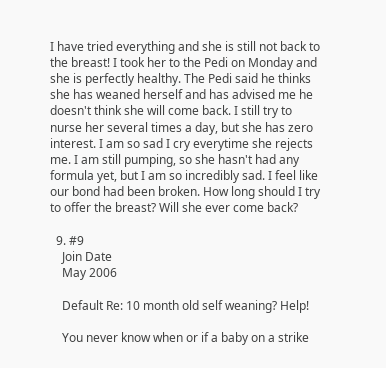I have tried everything and she is still not back to the breast! I took her to the Pedi on Monday and she is perfectly healthy. The Pedi said he thinks she has weaned herself and has advised me he doesn't think she will come back. I still try to nurse her several times a day, but she has zero interest. I am so sad I cry everytime she rejects me. I am still pumping, so she hasn't had any formula yet, but I am so incredibly sad. I feel like our bond had been broken. How long should I try to offer the breast? Will she ever come back?

  9. #9
    Join Date
    May 2006

    Default Re: 10 month old self weaning? Help!

    You never know when or if a baby on a strike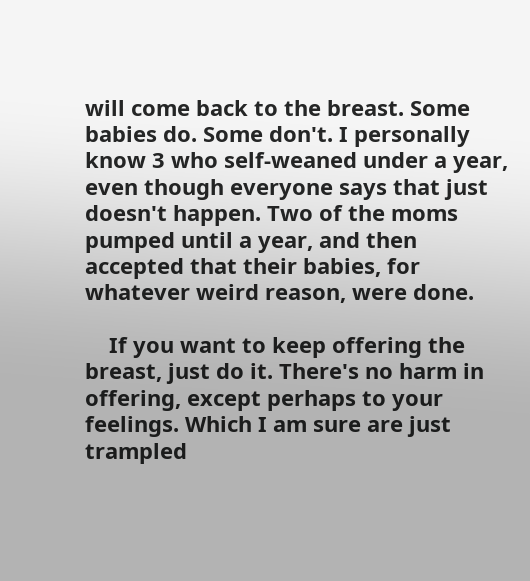will come back to the breast. Some babies do. Some don't. I personally know 3 who self-weaned under a year, even though everyone says that just doesn't happen. Two of the moms pumped until a year, and then accepted that their babies, for whatever weird reason, were done.

    If you want to keep offering the breast, just do it. There's no harm in offering, except perhaps to your feelings. Which I am sure are just trampled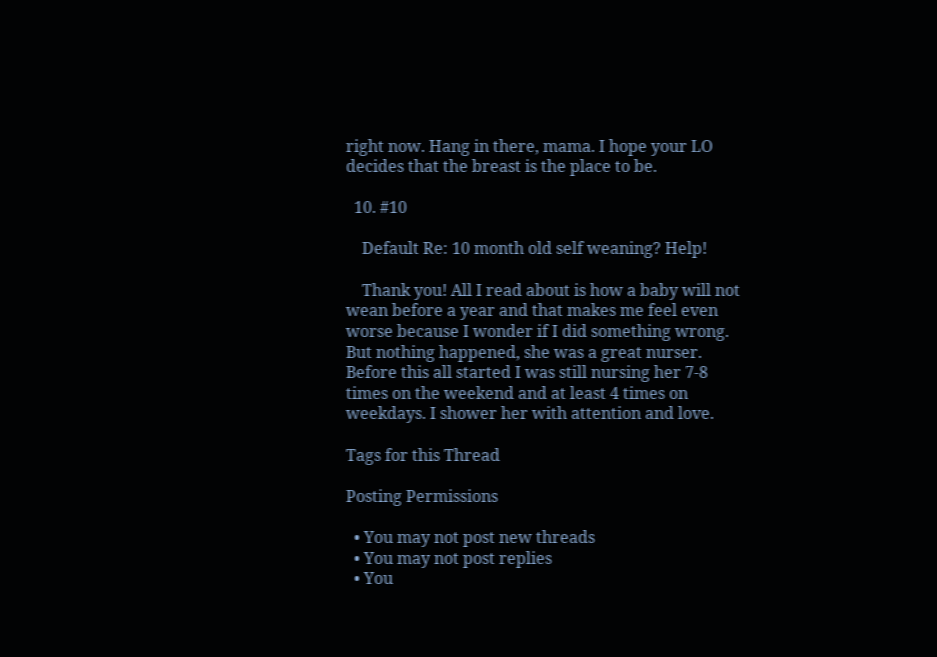right now. Hang in there, mama. I hope your LO decides that the breast is the place to be.

  10. #10

    Default Re: 10 month old self weaning? Help!

    Thank you! All I read about is how a baby will not wean before a year and that makes me feel even worse because I wonder if I did something wrong. But nothing happened, she was a great nurser. Before this all started I was still nursing her 7-8 times on the weekend and at least 4 times on weekdays. I shower her with attention and love.

Tags for this Thread

Posting Permissions

  • You may not post new threads
  • You may not post replies
  • You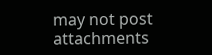may not post attachments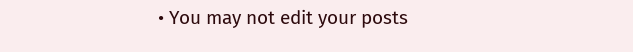• You may not edit your posts